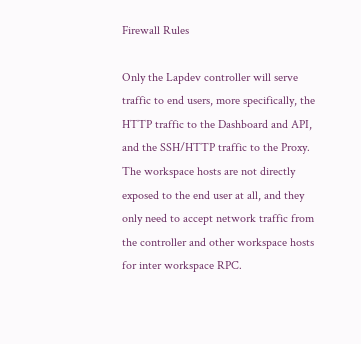Firewall Rules

Only the Lapdev controller will serve traffic to end users, more specifically, the HTTP traffic to the Dashboard and API, and the SSH/HTTP traffic to the Proxy. The workspace hosts are not directly exposed to the end user at all, and they only need to accept network traffic from the controller and other workspace hosts for inter workspace RPC.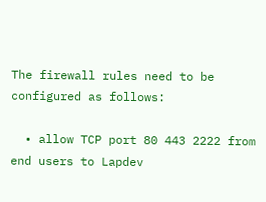The firewall rules need to be configured as follows:

  • allow TCP port 80 443 2222 from end users to Lapdev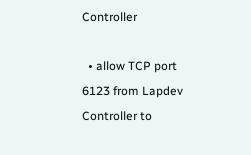Controller

  • allow TCP port 6123 from Lapdev Controller to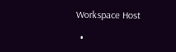Workspace Host

  •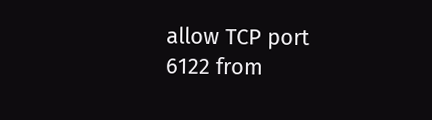allow TCP port 6122 from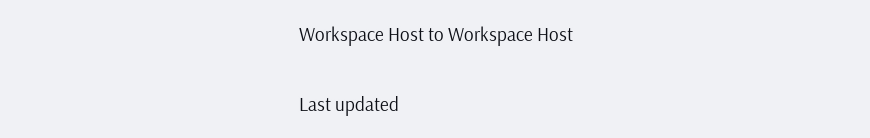Workspace Host to Workspace Host

Last updated